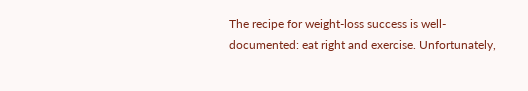The recipe for weight-loss success is well-documented: eat right and exercise. Unfortunately,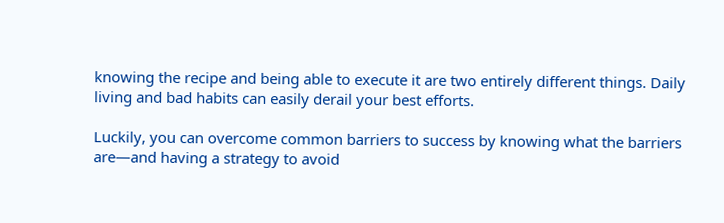knowing the recipe and being able to execute it are two entirely different things. Daily living and bad habits can easily derail your best efforts.

Luckily, you can overcome common barriers to success by knowing what the barriers are—and having a strategy to avoid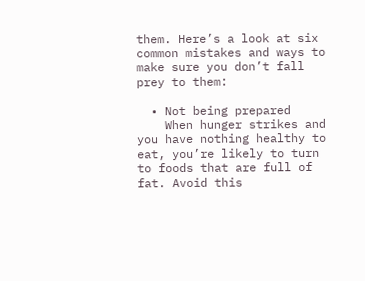them. Here’s a look at six common mistakes and ways to make sure you don’t fall prey to them:

  • Not being prepared
    When hunger strikes and you have nothing healthy to eat, you’re likely to turn to foods that are full of fat. Avoid this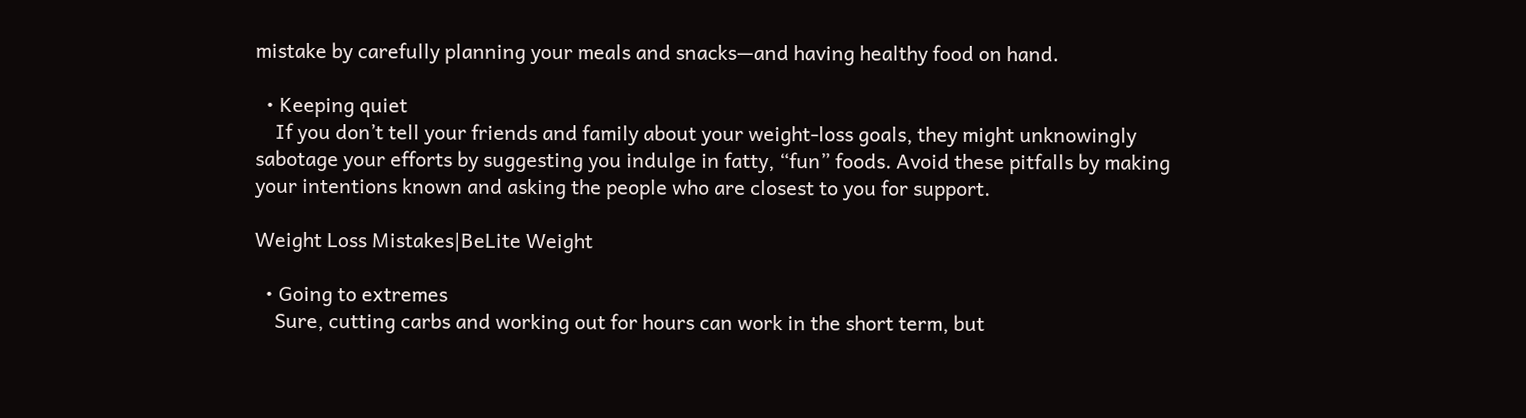mistake by carefully planning your meals and snacks—and having healthy food on hand.

  • Keeping quiet
    If you don’t tell your friends and family about your weight-loss goals, they might unknowingly sabotage your efforts by suggesting you indulge in fatty, “fun” foods. Avoid these pitfalls by making your intentions known and asking the people who are closest to you for support.

Weight Loss Mistakes|BeLite Weight

  • Going to extremes
    Sure, cutting carbs and working out for hours can work in the short term, but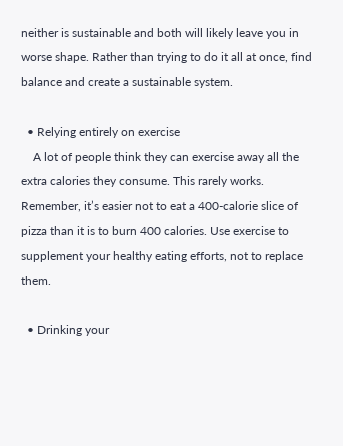neither is sustainable and both will likely leave you in worse shape. Rather than trying to do it all at once, find balance and create a sustainable system.

  • Relying entirely on exercise
    A lot of people think they can exercise away all the extra calories they consume. This rarely works. Remember, it’s easier not to eat a 400-calorie slice of pizza than it is to burn 400 calories. Use exercise to supplement your healthy eating efforts, not to replace them.

  • Drinking your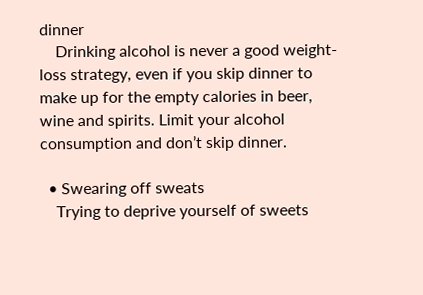dinner
    Drinking alcohol is never a good weight-loss strategy, even if you skip dinner to make up for the empty calories in beer, wine and spirits. Limit your alcohol consumption and don’t skip dinner.

  • Swearing off sweats
    Trying to deprive yourself of sweets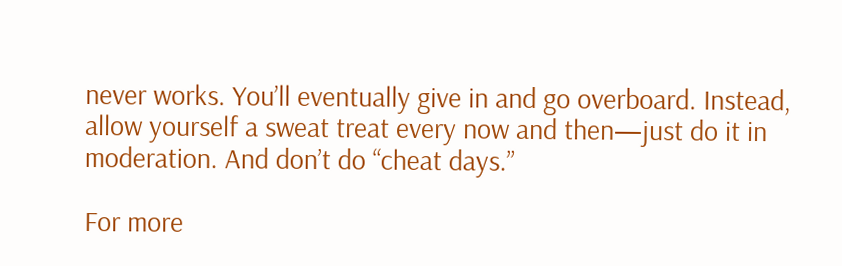never works. You’ll eventually give in and go overboard. Instead, allow yourself a sweat treat every now and then—just do it in moderation. And don’t do “cheat days.”

For more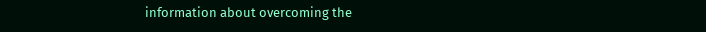information about overcoming the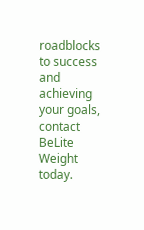roadblocks to success and achieving your goals, contact BeLite Weight today.